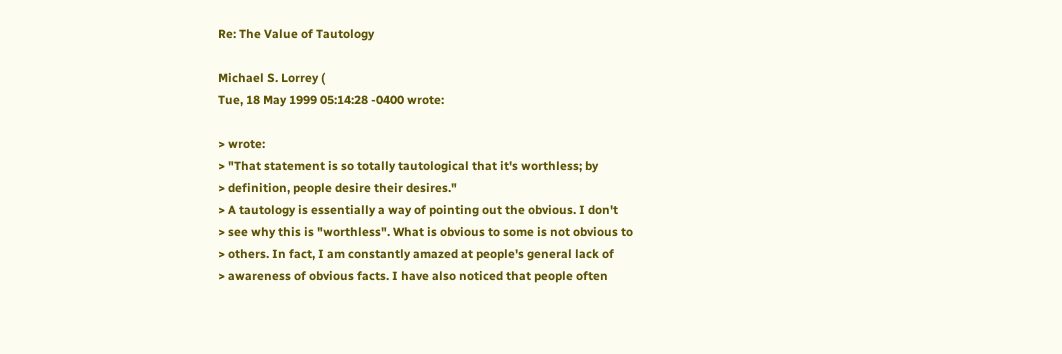Re: The Value of Tautology

Michael S. Lorrey (
Tue, 18 May 1999 05:14:28 -0400 wrote:

> wrote:
> "That statement is so totally tautological that it's worthless; by
> definition, people desire their desires."
> A tautology is essentially a way of pointing out the obvious. I don't
> see why this is "worthless". What is obvious to some is not obvious to
> others. In fact, I am constantly amazed at people's general lack of
> awareness of obvious facts. I have also noticed that people often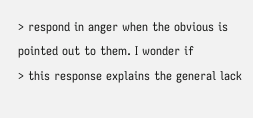> respond in anger when the obvious is pointed out to them. I wonder if
> this response explains the general lack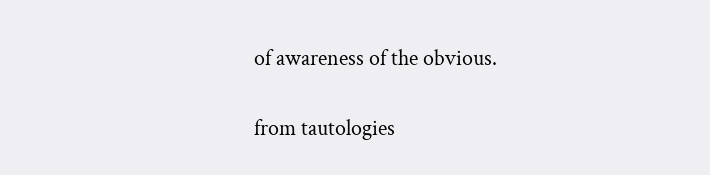of awareness of the obvious.

from tautologies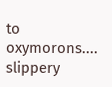to oxymorons.... slippery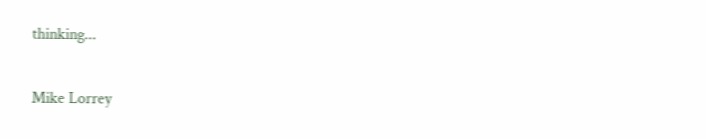thinking...

Mike Lorrey